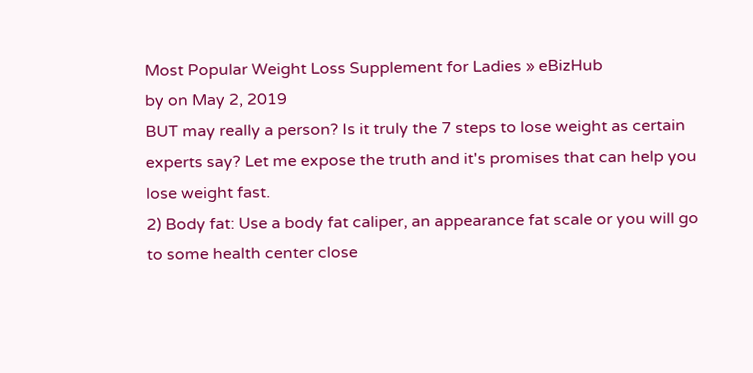Most Popular Weight Loss Supplement for Ladies » eBizHub
by on May 2, 2019
BUT may really a person? Is it truly the 7 steps to lose weight as certain experts say? Let me expose the truth and it's promises that can help you lose weight fast.
2) Body fat: Use a body fat caliper, an appearance fat scale or you will go to some health center close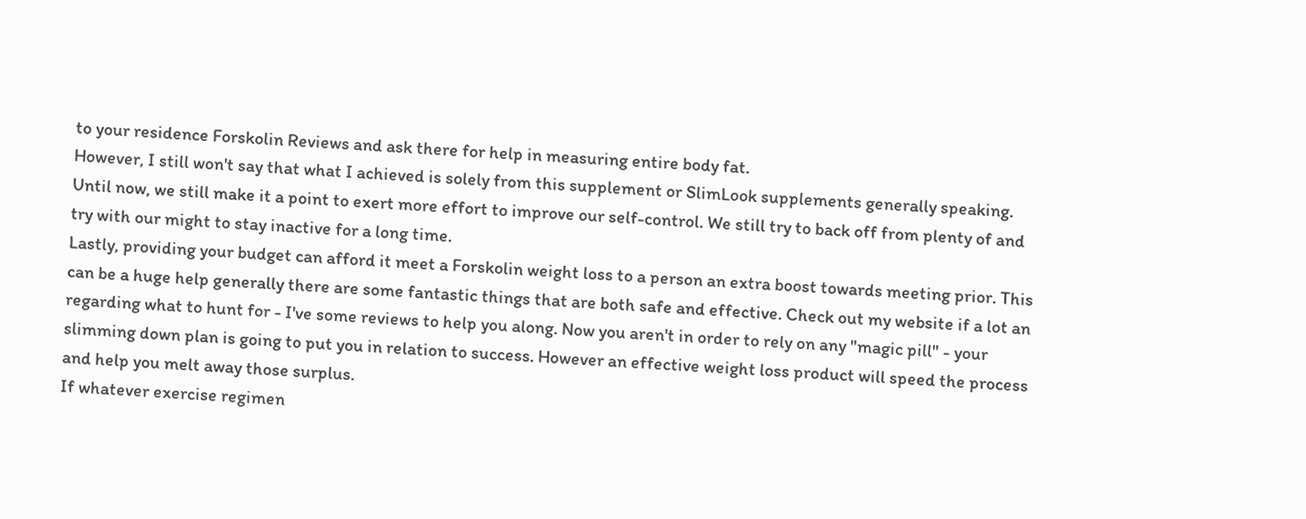to your residence Forskolin Reviews and ask there for help in measuring entire body fat.
However, I still won't say that what I achieved is solely from this supplement or SlimLook supplements generally speaking. Until now, we still make it a point to exert more effort to improve our self-control. We still try to back off from plenty of and try with our might to stay inactive for a long time.
Lastly, providing your budget can afford it meet a Forskolin weight loss to a person an extra boost towards meeting prior. This can be a huge help generally there are some fantastic things that are both safe and effective. Check out my website if a lot an regarding what to hunt for - I've some reviews to help you along. Now you aren't in order to rely on any "magic pill" - your slimming down plan is going to put you in relation to success. However an effective weight loss product will speed the process and help you melt away those surplus.
If whatever exercise regimen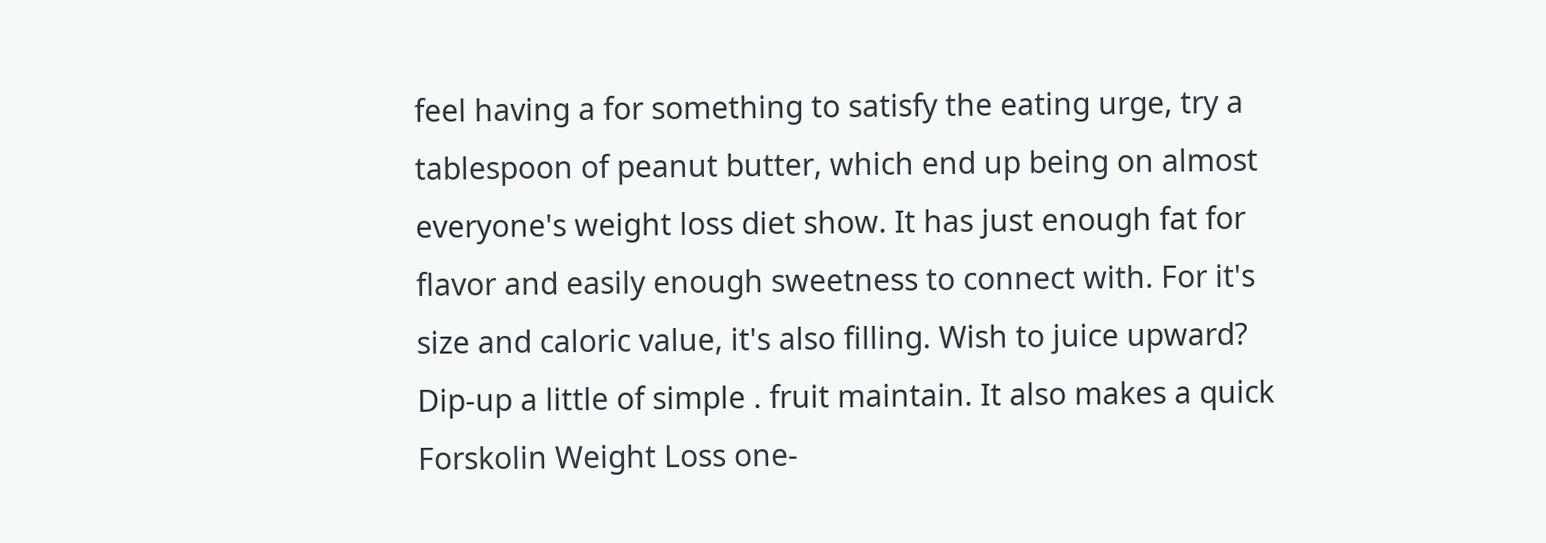feel having a for something to satisfy the eating urge, try a tablespoon of peanut butter, which end up being on almost everyone's weight loss diet show. It has just enough fat for flavor and easily enough sweetness to connect with. For it's size and caloric value, it's also filling. Wish to juice upward? Dip-up a little of simple . fruit maintain. It also makes a quick Forskolin Weight Loss one-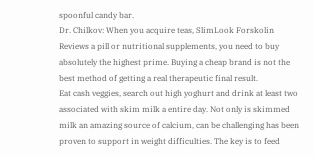spoonful candy bar.
Dr. Chilkov: When you acquire teas, SlimLook Forskolin Reviews a pill or nutritional supplements, you need to buy absolutely the highest prime. Buying a cheap brand is not the best method of getting a real therapeutic final result.
Eat cash veggies, search out high yoghurt and drink at least two associated with skim milk a entire day. Not only is skimmed milk an amazing source of calcium, can be challenging has been proven to support in weight difficulties. The key is to feed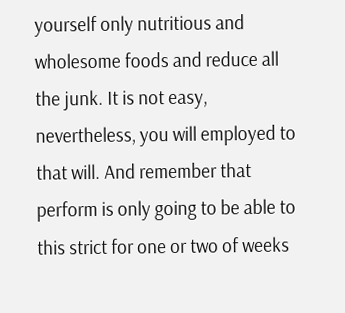yourself only nutritious and wholesome foods and reduce all the junk. It is not easy, nevertheless, you will employed to that will. And remember that perform is only going to be able to this strict for one or two of weeks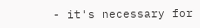- it's necessary for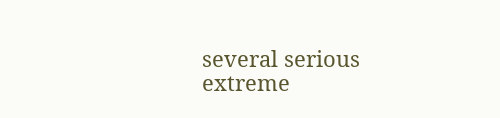several serious extreme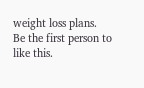weight loss plans.
Be the first person to like this.